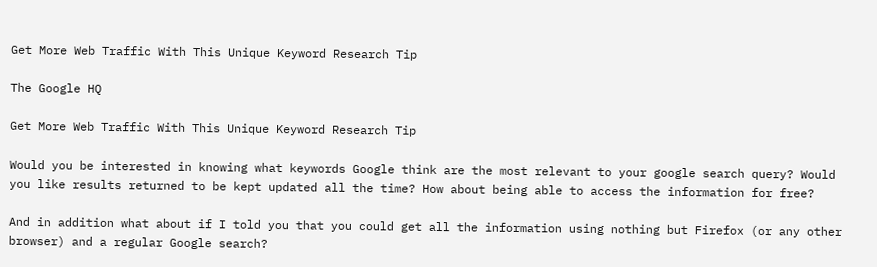Get More Web Traffic With This Unique Keyword Research Tip

The Google HQ

Get More Web Traffic With This Unique Keyword Research Tip

Would you be interested in knowing what keywords Google think are the most relevant to your google search query? Would you like results returned to be kept updated all the time? How about being able to access the information for free?

And in addition what about if I told you that you could get all the information using nothing but Firefox (or any other browser) and a regular Google search?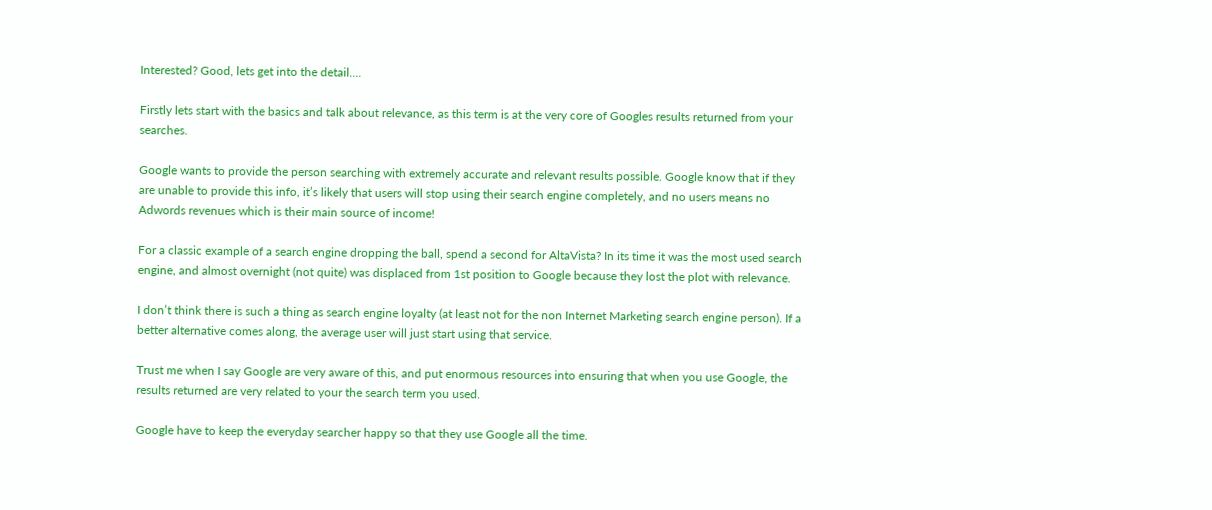Interested? Good, lets get into the detail….

Firstly lets start with the basics and talk about relevance, as this term is at the very core of Googles results returned from your searches.

Google wants to provide the person searching with extremely accurate and relevant results possible. Google know that if they are unable to provide this info, it’s likely that users will stop using their search engine completely, and no users means no Adwords revenues which is their main source of income!

For a classic example of a search engine dropping the ball, spend a second for AltaVista? In its time it was the most used search engine, and almost overnight (not quite) was displaced from 1st position to Google because they lost the plot with relevance.

I don’t think there is such a thing as search engine loyalty (at least not for the non Internet Marketing search engine person). If a better alternative comes along, the average user will just start using that service.

Trust me when I say Google are very aware of this, and put enormous resources into ensuring that when you use Google, the results returned are very related to your the search term you used.

Google have to keep the everyday searcher happy so that they use Google all the time.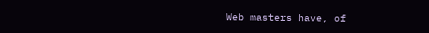Web masters have, of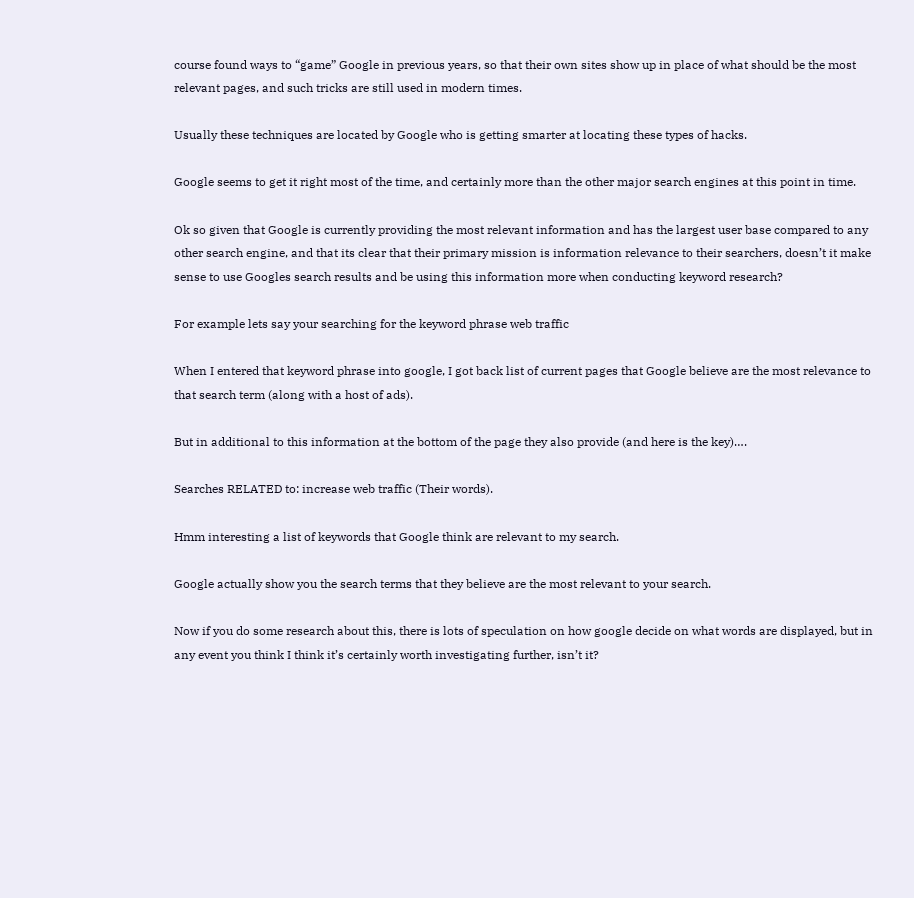course found ways to “game” Google in previous years, so that their own sites show up in place of what should be the most relevant pages, and such tricks are still used in modern times.

Usually these techniques are located by Google who is getting smarter at locating these types of hacks.

Google seems to get it right most of the time, and certainly more than the other major search engines at this point in time.

Ok so given that Google is currently providing the most relevant information and has the largest user base compared to any other search engine, and that its clear that their primary mission is information relevance to their searchers, doesn’t it make sense to use Googles search results and be using this information more when conducting keyword research?

For example lets say your searching for the keyword phrase web traffic

When I entered that keyword phrase into google, I got back list of current pages that Google believe are the most relevance to that search term (along with a host of ads).

But in additional to this information at the bottom of the page they also provide (and here is the key)….

Searches RELATED to: increase web traffic (Their words).

Hmm interesting a list of keywords that Google think are relevant to my search.

Google actually show you the search terms that they believe are the most relevant to your search.

Now if you do some research about this, there is lots of speculation on how google decide on what words are displayed, but in any event you think I think it’s certainly worth investigating further, isn’t it?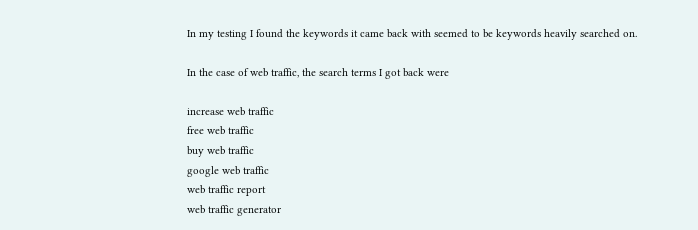In my testing I found the keywords it came back with seemed to be keywords heavily searched on.

In the case of web traffic, the search terms I got back were

increase web traffic
free web traffic
buy web traffic
google web traffic
web traffic report
web traffic generator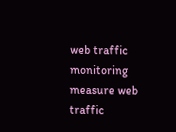web traffic monitoring
measure web traffic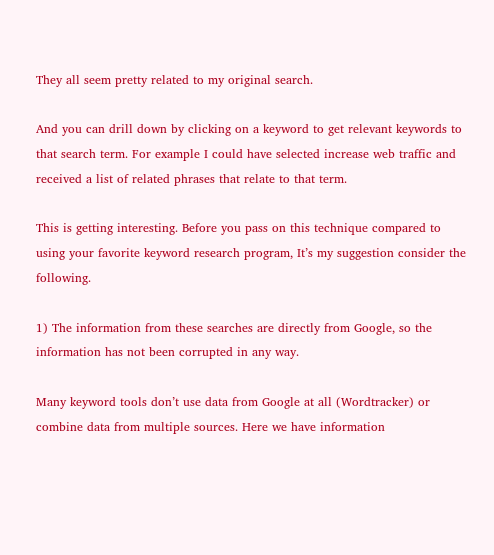They all seem pretty related to my original search.

And you can drill down by clicking on a keyword to get relevant keywords to that search term. For example I could have selected increase web traffic and received a list of related phrases that relate to that term.

This is getting interesting. Before you pass on this technique compared to using your favorite keyword research program, It’s my suggestion consider the following.

1) The information from these searches are directly from Google, so the information has not been corrupted in any way.

Many keyword tools don’t use data from Google at all (Wordtracker) or combine data from multiple sources. Here we have information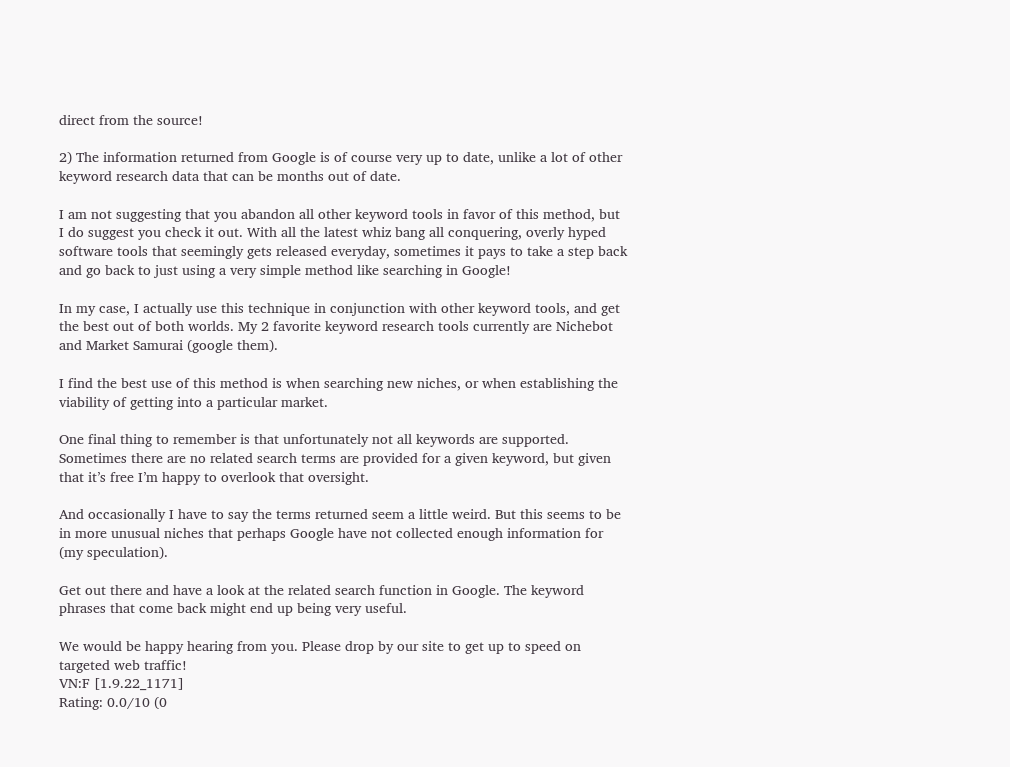direct from the source!

2) The information returned from Google is of course very up to date, unlike a lot of other keyword research data that can be months out of date.

I am not suggesting that you abandon all other keyword tools in favor of this method, but I do suggest you check it out. With all the latest whiz bang all conquering, overly hyped software tools that seemingly gets released everyday, sometimes it pays to take a step back and go back to just using a very simple method like searching in Google!

In my case, I actually use this technique in conjunction with other keyword tools, and get the best out of both worlds. My 2 favorite keyword research tools currently are Nichebot and Market Samurai (google them).

I find the best use of this method is when searching new niches, or when establishing the viability of getting into a particular market.

One final thing to remember is that unfortunately not all keywords are supported. Sometimes there are no related search terms are provided for a given keyword, but given that it’s free I’m happy to overlook that oversight.

And occasionally I have to say the terms returned seem a little weird. But this seems to be in more unusual niches that perhaps Google have not collected enough information for (my speculation).

Get out there and have a look at the related search function in Google. The keyword phrases that come back might end up being very useful.

We would be happy hearing from you. Please drop by our site to get up to speed on targeted web traffic!
VN:F [1.9.22_1171]
Rating: 0.0/10 (0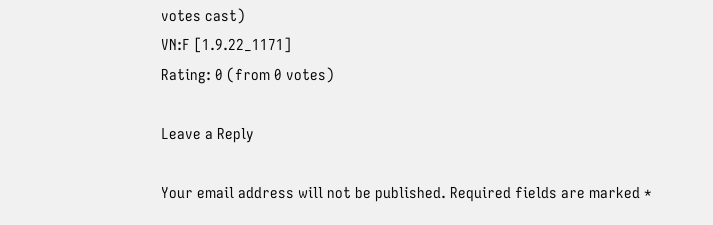votes cast)
VN:F [1.9.22_1171]
Rating: 0 (from 0 votes)

Leave a Reply

Your email address will not be published. Required fields are marked *